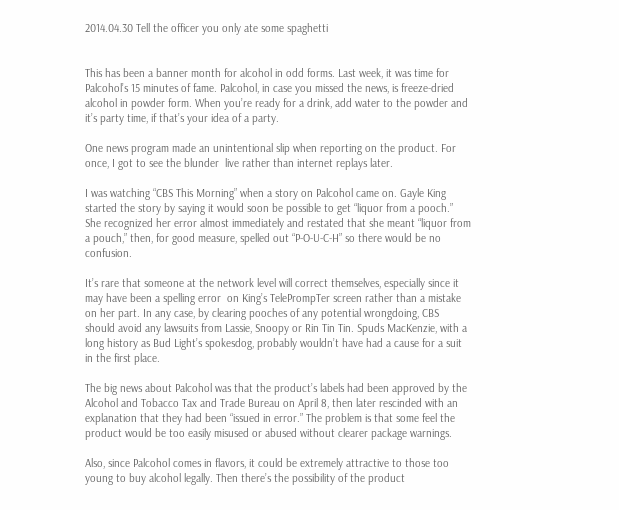2014.04.30 Tell the officer you only ate some spaghetti


This has been a banner month for alcohol in odd forms. Last week, it was time for Palcohol’s 15 minutes of fame. Palcohol, in case you missed the news, is freeze-dried alcohol in powder form. When you’re ready for a drink, add water to the powder and it’s party time, if that’s your idea of a party.

One news program made an unintentional slip when reporting on the product. For once, I got to see the blunder  live rather than internet replays later.

I was watching “CBS This Morning” when a story on Palcohol came on. Gayle King started the story by saying it would soon be possible to get “liquor from a pooch.” She recognized her error almost immediately and restated that she meant “liquor from a pouch,” then, for good measure, spelled out “P-O-U-C-H” so there would be no confusion.

It’s rare that someone at the network level will correct themselves, especially since it may have been a spelling error  on King’s TelePrompTer screen rather than a mistake on her part. In any case, by clearing pooches of any potential wrongdoing, CBS should avoid any lawsuits from Lassie, Snoopy or Rin Tin Tin. Spuds MacKenzie, with a long history as Bud Light’s spokesdog, probably wouldn’t have had a cause for a suit in the first place.

The big news about Palcohol was that the product’s labels had been approved by the Alcohol and Tobacco Tax and Trade Bureau on April 8, then later rescinded with an explanation that they had been “issued in error.” The problem is that some feel the product would be too easily misused or abused without clearer package warnings.

Also, since Palcohol comes in flavors, it could be extremely attractive to those too young to buy alcohol legally. Then there’s the possibility of the product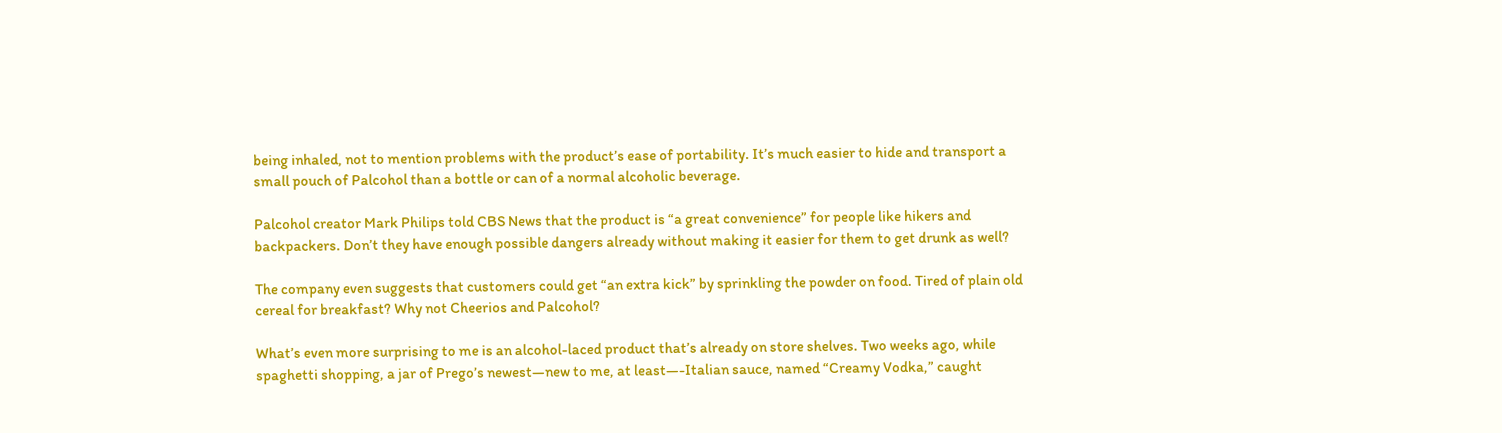being inhaled, not to mention problems with the product’s ease of portability. It’s much easier to hide and transport a small pouch of Palcohol than a bottle or can of a normal alcoholic beverage.

Palcohol creator Mark Philips told CBS News that the product is “a great convenience” for people like hikers and backpackers. Don’t they have enough possible dangers already without making it easier for them to get drunk as well?

The company even suggests that customers could get “an extra kick” by sprinkling the powder on food. Tired of plain old cereal for breakfast? Why not Cheerios and Palcohol?

What’s even more surprising to me is an alcohol-laced product that’s already on store shelves. Two weeks ago, while spaghetti shopping, a jar of Prego’s newest—new to me, at least—-Italian sauce, named “Creamy Vodka,” caught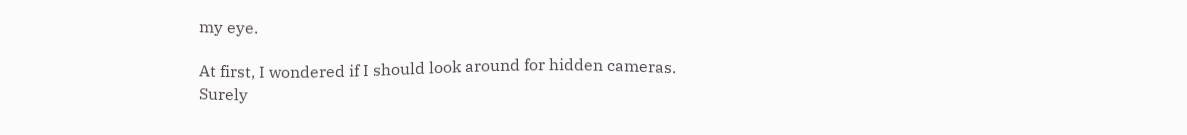my eye.

At first, I wondered if I should look around for hidden cameras. Surely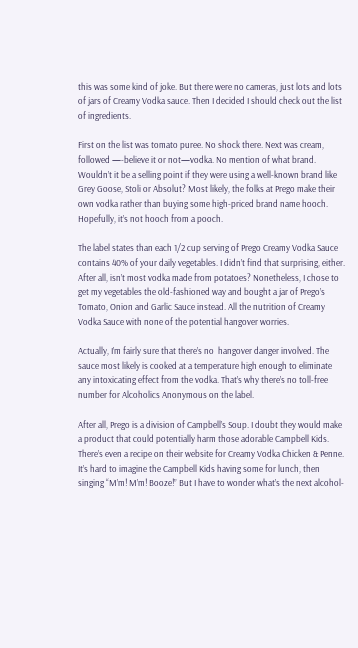this was some kind of joke. But there were no cameras, just lots and lots of jars of Creamy Vodka sauce. Then I decided I should check out the list of ingredients.

First on the list was tomato puree. No shock there. Next was cream, followed —-believe it or not—vodka. No mention of what brand. Wouldn’t it be a selling point if they were using a well-known brand like Grey Goose, Stoli or Absolut? Most likely, the folks at Prego make their own vodka rather than buying some high-priced brand name hooch. Hopefully, it’s not hooch from a pooch.

The label states than each 1/2 cup serving of Prego Creamy Vodka Sauce contains 40% of your daily vegetables. I didn’t find that surprising, either. After all, isn’t most vodka made from potatoes? Nonetheless, I chose to get my vegetables the old-fashioned way and bought a jar of Prego’s Tomato, Onion and Garlic Sauce instead. All the nutrition of Creamy Vodka Sauce with none of the potential hangover worries.

Actually, I’m fairly sure that there’s no  hangover danger involved. The sauce most likely is cooked at a temperature high enough to eliminate any intoxicating effect from the vodka. That’s why there’s no toll-free number for Alcoholics Anonymous on the label.

After all, Prego is a division of Campbell’s Soup. I doubt they would make a product that could potentially harm those adorable Campbell Kids. There’s even a recipe on their website for Creamy Vodka Chicken & Penne. It’s hard to imagine the Campbell Kids having some for lunch, then singing “M’m! M’m! Booze!” But I have to wonder what’s the next alcohol-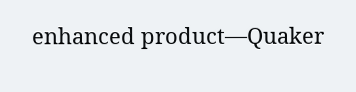enhanced product—Quaker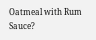Oatmeal with Rum Sauce?